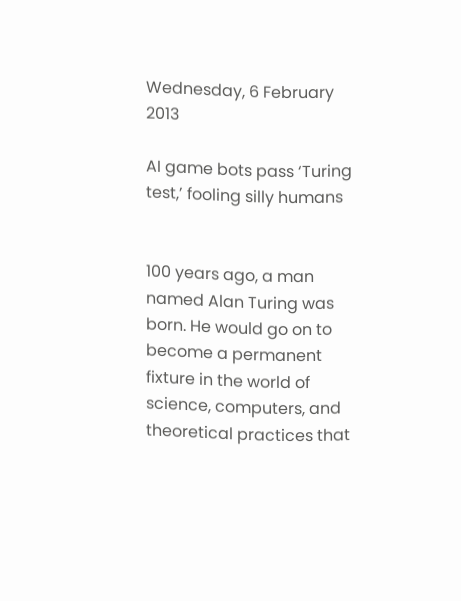Wednesday, 6 February 2013

AI game bots pass ‘Turing test,’ fooling silly humans


100 years ago, a man named Alan Turing was born. He would go on to become a permanent fixture in the world of science, computers, and theoretical practices that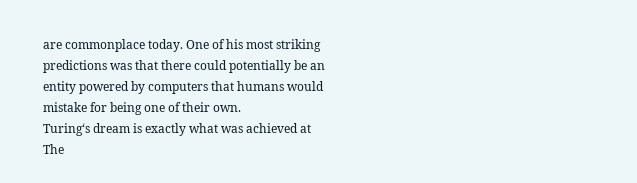are commonplace today. One of his most striking predictions was that there could potentially be an entity powered by computers that humans would mistake for being one of their own.
Turing‘s dream is exactly what was achieved at The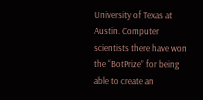University of Texas at Austin. Computer scientists there have won the “BotPrize” for being able to create an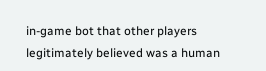in-game bot that other players legitimately believed was a human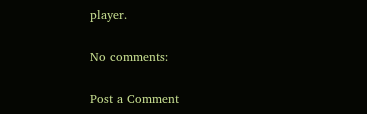player.

No comments:

Post a Comment